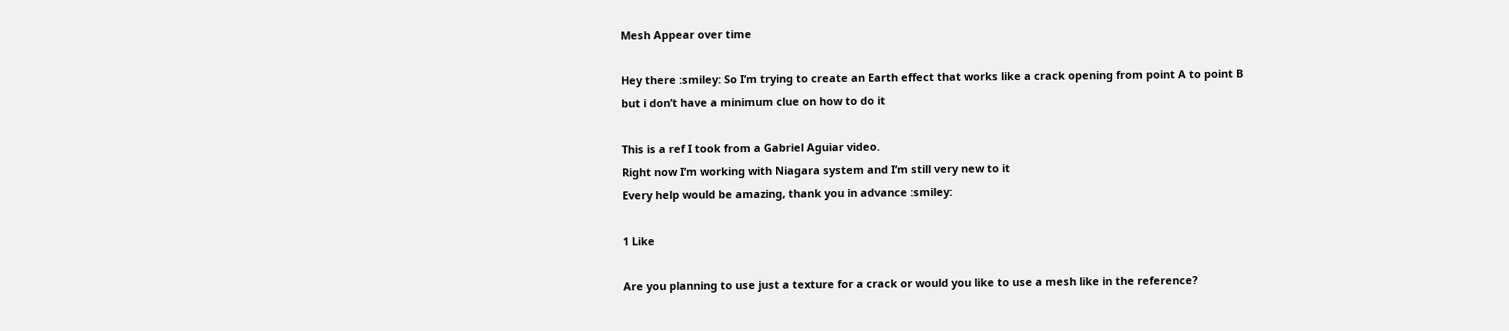Mesh Appear over time

Hey there :smiley: So I’m trying to create an Earth effect that works like a crack opening from point A to point B but i don’t have a minimum clue on how to do it

This is a ref I took from a Gabriel Aguiar video.
Right now I’m working with Niagara system and I’m still very new to it
Every help would be amazing, thank you in advance :smiley:

1 Like

Are you planning to use just a texture for a crack or would you like to use a mesh like in the reference?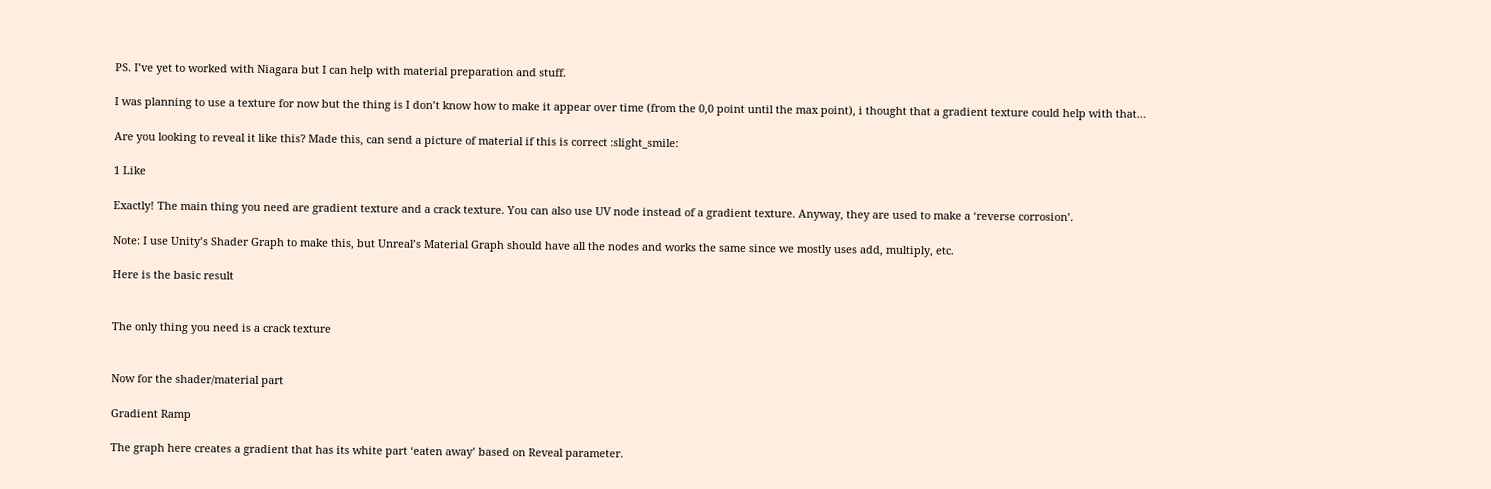PS. I’ve yet to worked with Niagara but I can help with material preparation and stuff.

I was planning to use a texture for now but the thing is I don’t know how to make it appear over time (from the 0,0 point until the max point), i thought that a gradient texture could help with that…

Are you looking to reveal it like this? Made this, can send a picture of material if this is correct :slight_smile:

1 Like

Exactly! The main thing you need are gradient texture and a crack texture. You can also use UV node instead of a gradient texture. Anyway, they are used to make a ‘reverse corrosion’.

Note: I use Unity’s Shader Graph to make this, but Unreal’s Material Graph should have all the nodes and works the same since we mostly uses add, multiply, etc.

Here is the basic result


The only thing you need is a crack texture


Now for the shader/material part

Gradient Ramp

The graph here creates a gradient that has its white part ‘eaten away’ based on Reveal parameter.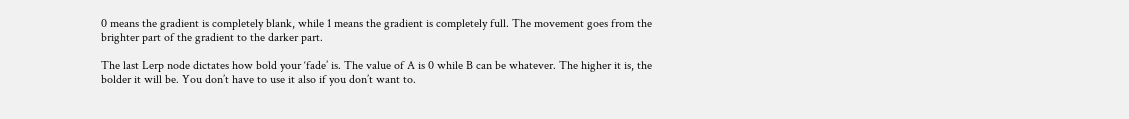0 means the gradient is completely blank, while 1 means the gradient is completely full. The movement goes from the brighter part of the gradient to the darker part.

The last Lerp node dictates how bold your ‘fade’ is. The value of A is 0 while B can be whatever. The higher it is, the bolder it will be. You don’t have to use it also if you don’t want to.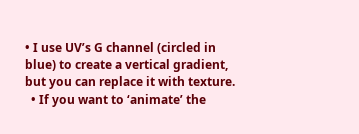• I use UV’s G channel (circled in blue) to create a vertical gradient, but you can replace it with texture.
  • If you want to ‘animate’ the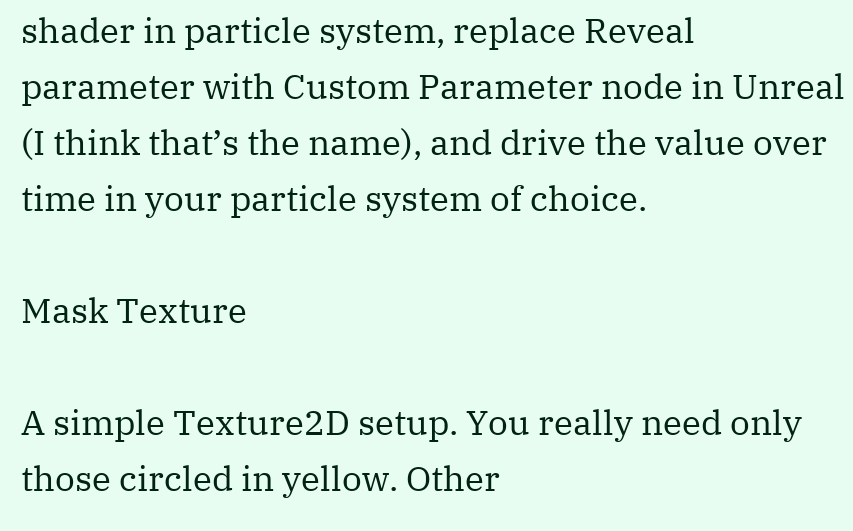shader in particle system, replace Reveal parameter with Custom Parameter node in Unreal (I think that’s the name), and drive the value over time in your particle system of choice.

Mask Texture

A simple Texture2D setup. You really need only those circled in yellow. Other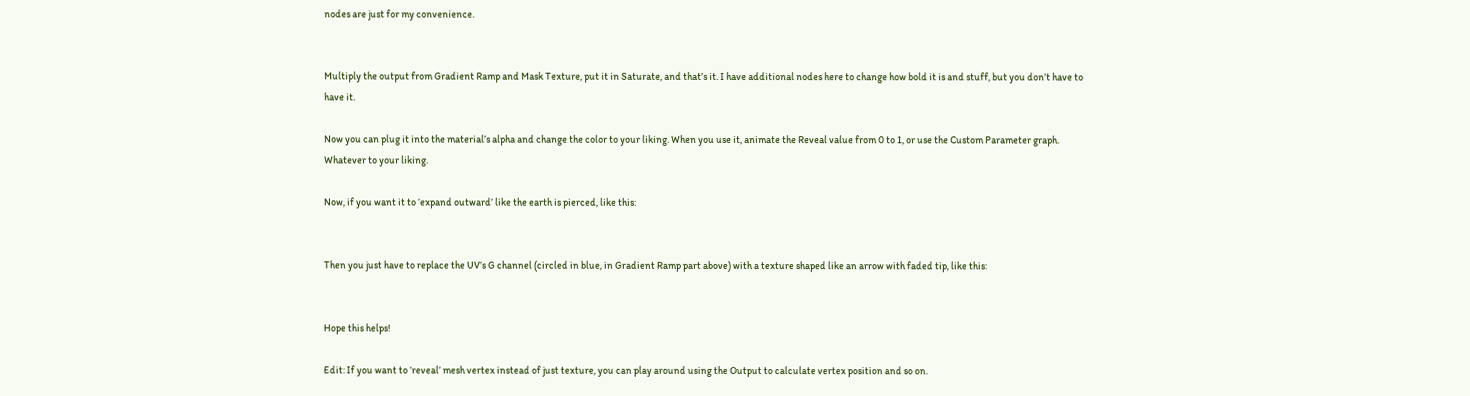nodes are just for my convenience.


Multiply the output from Gradient Ramp and Mask Texture, put it in Saturate, and that’s it. I have additional nodes here to change how bold it is and stuff, but you don’t have to have it.

Now you can plug it into the material’s alpha and change the color to your liking. When you use it, animate the Reveal value from 0 to 1, or use the Custom Parameter graph. Whatever to your liking.

Now, if you want it to ‘expand outward’ like the earth is pierced, like this:


Then you just have to replace the UV’s G channel (circled in blue, in Gradient Ramp part above) with a texture shaped like an arrow with faded tip, like this:


Hope this helps!

Edit: If you want to ‘reveal’ mesh vertex instead of just texture, you can play around using the Output to calculate vertex position and so on.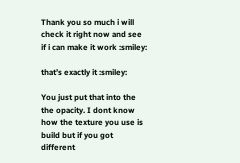Thank you so much i will check it right now and see if i can make it work :smiley:

that’s exactly it :smiley:

You just put that into the the opacity. I dont know how the texture you use is build but if you got different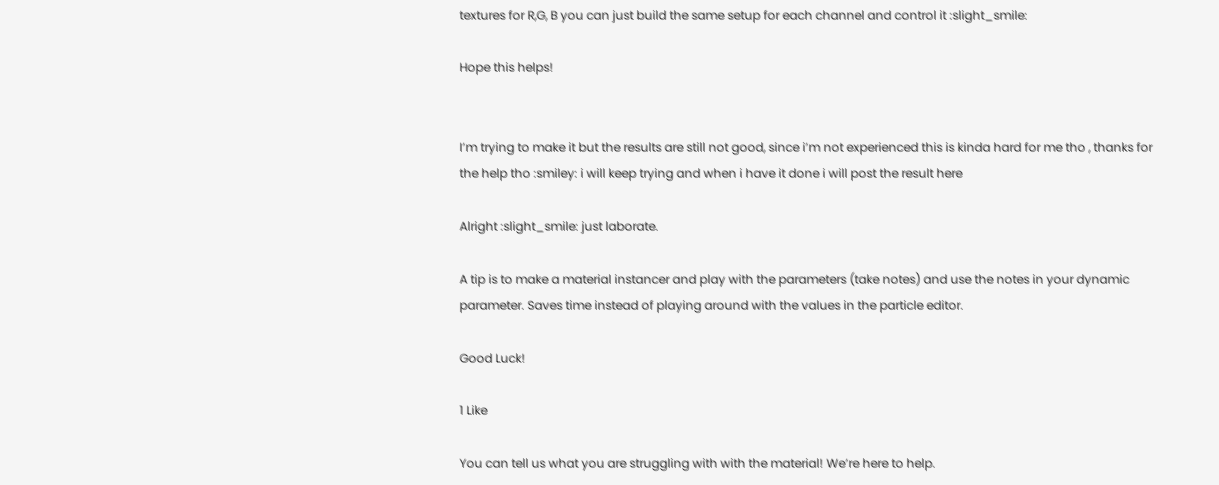textures for R,G, B you can just build the same setup for each channel and control it :slight_smile:

Hope this helps!


I’m trying to make it but the results are still not good, since i’m not experienced this is kinda hard for me tho , thanks for the help tho :smiley: i will keep trying and when i have it done i will post the result here

Alright :slight_smile: just laborate.

A tip is to make a material instancer and play with the parameters (take notes) and use the notes in your dynamic parameter. Saves time instead of playing around with the values in the particle editor.

Good Luck!

1 Like

You can tell us what you are struggling with with the material! We’re here to help.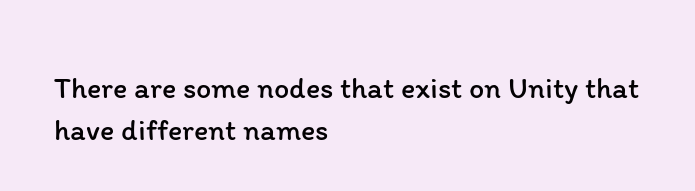There are some nodes that exist on Unity that have different names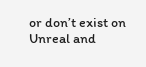or don’t exist on Unreal and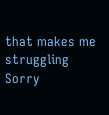that makes me struggling
Sorry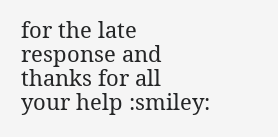for the late response and thanks for all your help :smiley: